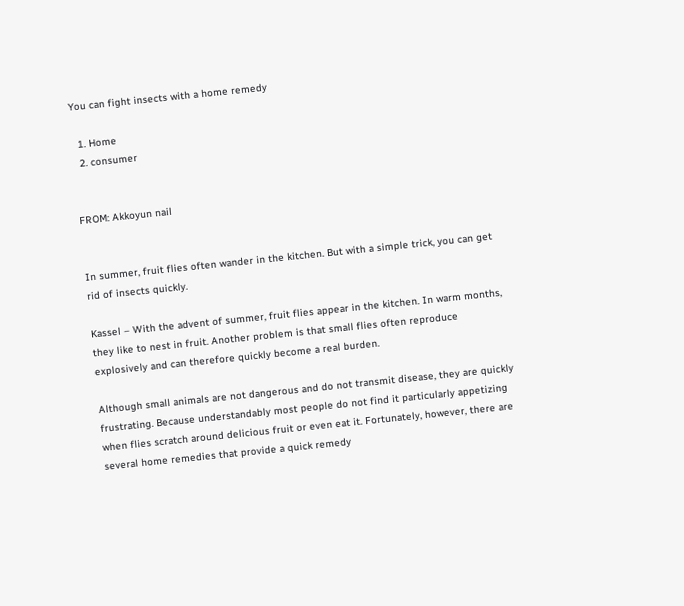You can fight insects with a home remedy

  1. Home
  2. consumer


FROM: Akkoyun nail


In summer, fruit flies often wander in the kitchen. But with a simple trick, you can get rid of insects quickly.

Kassel – With the advent of summer, fruit flies appear in the kitchen. In warm months, they like to nest in fruit. Another problem is that small flies often reproduce explosively and can therefore quickly become a real burden.

Although small animals are not dangerous and do not transmit disease, they are quickly frustrating. Because understandably most people do not find it particularly appetizing when flies scratch around delicious fruit or even eat it. Fortunately, however, there are several home remedies that provide a quick remedy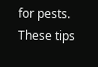for pests. These tips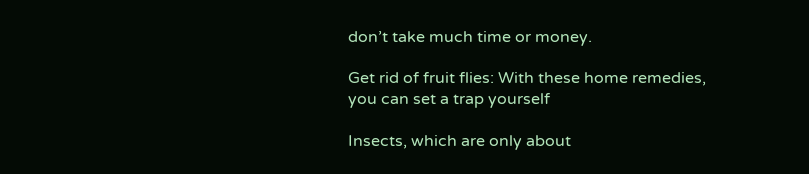don’t take much time or money.

Get rid of fruit flies: With these home remedies, you can set a trap yourself

Insects, which are only about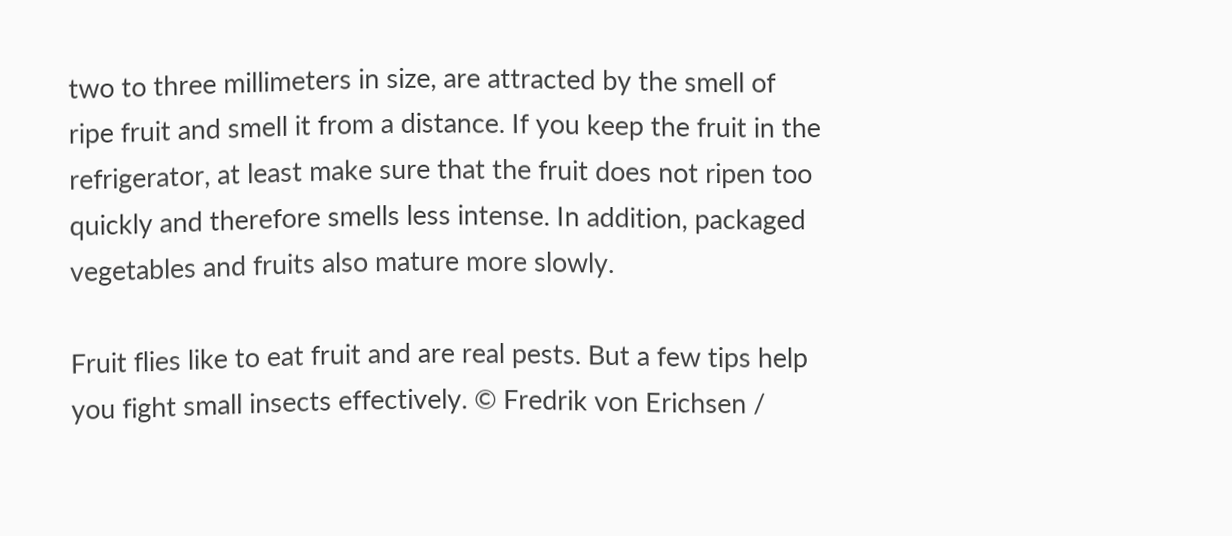two to three millimeters in size, are attracted by the smell of ripe fruit and smell it from a distance. If you keep the fruit in the refrigerator, at least make sure that the fruit does not ripen too quickly and therefore smells less intense. In addition, packaged vegetables and fruits also mature more slowly.

Fruit flies like to eat fruit and are real pests. But a few tips help you fight small insects effectively. © Fredrik von Erichsen /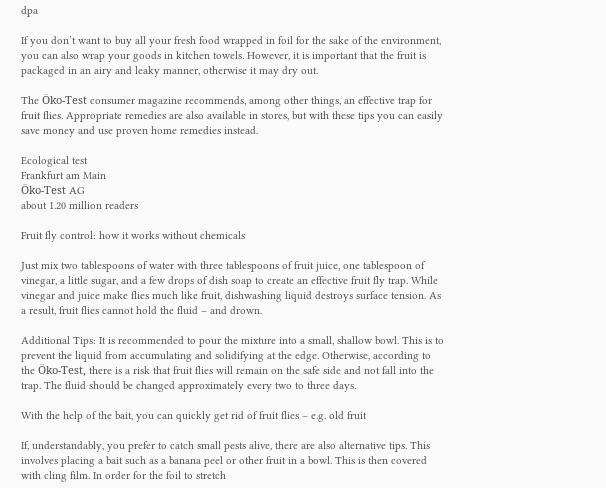dpa

If you don’t want to buy all your fresh food wrapped in foil for the sake of the environment, you can also wrap your goods in kitchen towels. However, it is important that the fruit is packaged in an airy and leaky manner, otherwise it may dry out.

The Öko-Test consumer magazine recommends, among other things, an effective trap for fruit flies. Appropriate remedies are also available in stores, but with these tips you can easily save money and use proven home remedies instead.

Ecological test
Frankfurt am Main
Öko-Test AG
about 1.20 million readers

Fruit fly control: how it works without chemicals

Just mix two tablespoons of water with three tablespoons of fruit juice, one tablespoon of vinegar, a little sugar, and a few drops of dish soap to create an effective fruit fly trap. While vinegar and juice make flies much like fruit, dishwashing liquid destroys surface tension. As a result, fruit flies cannot hold the fluid – and drown.

Additional Tips: It is recommended to pour the mixture into a small, shallow bowl. This is to prevent the liquid from accumulating and solidifying at the edge. Otherwise, according to the Öko-Test, there is a risk that fruit flies will remain on the safe side and not fall into the trap. The fluid should be changed approximately every two to three days.

With the help of the bait, you can quickly get rid of fruit flies – e.g. old fruit

If, understandably, you prefer to catch small pests alive, there are also alternative tips. This involves placing a bait such as a banana peel or other fruit in a bowl. This is then covered with cling film. In order for the foil to stretch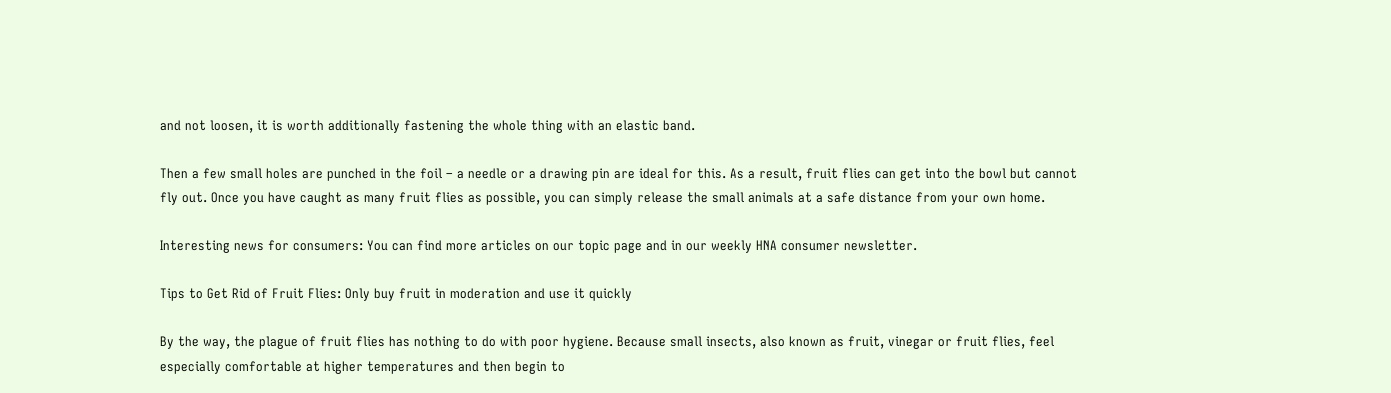and not loosen, it is worth additionally fastening the whole thing with an elastic band.

Then a few small holes are punched in the foil – a needle or a drawing pin are ideal for this. As a result, fruit flies can get into the bowl but cannot fly out. Once you have caught as many fruit flies as possible, you can simply release the small animals at a safe distance from your own home.

Interesting news for consumers: You can find more articles on our topic page and in our weekly HNA consumer newsletter.

Tips to Get Rid of Fruit Flies: Only buy fruit in moderation and use it quickly

By the way, the plague of fruit flies has nothing to do with poor hygiene. Because small insects, also known as fruit, vinegar or fruit flies, feel especially comfortable at higher temperatures and then begin to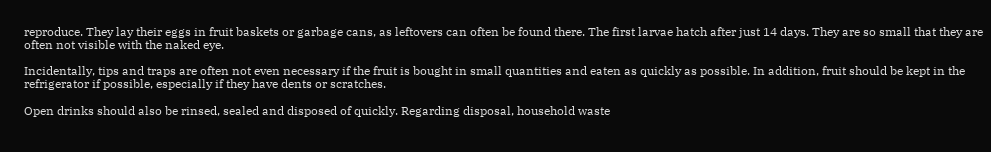reproduce. They lay their eggs in fruit baskets or garbage cans, as leftovers can often be found there. The first larvae hatch after just 14 days. They are so small that they are often not visible with the naked eye.

Incidentally, tips and traps are often not even necessary if the fruit is bought in small quantities and eaten as quickly as possible. In addition, fruit should be kept in the refrigerator if possible, especially if they have dents or scratches.

Open drinks should also be rinsed, sealed and disposed of quickly. Regarding disposal, household waste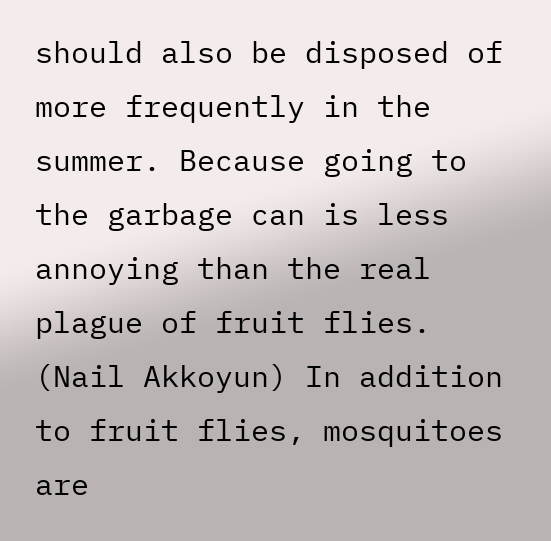should also be disposed of more frequently in the summer. Because going to the garbage can is less annoying than the real plague of fruit flies. (Nail Akkoyun) In addition to fruit flies, mosquitoes are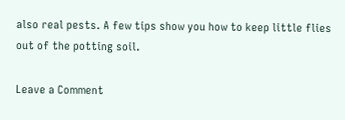also real pests. A few tips show you how to keep little flies out of the potting soil.

Leave a Comment